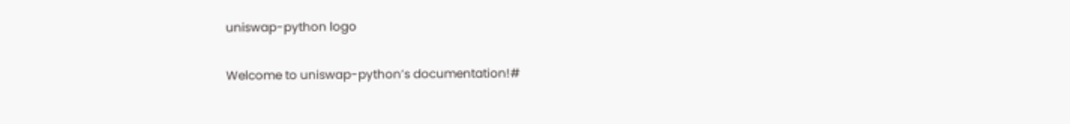uniswap-python logo

Welcome to uniswap-python’s documentation!#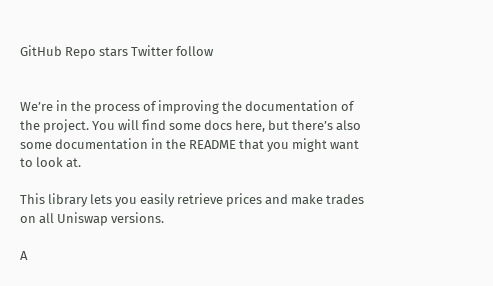GitHub Repo stars Twitter follow


We’re in the process of improving the documentation of the project. You will find some docs here, but there’s also some documentation in the README that you might want to look at.

This library lets you easily retrieve prices and make trades on all Uniswap versions.

A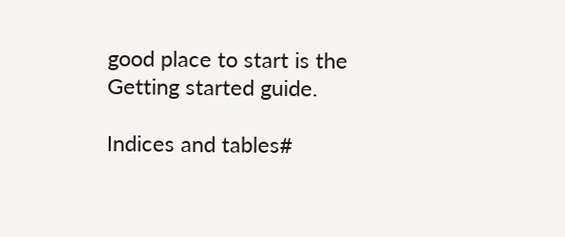good place to start is the Getting started guide.

Indices and tables#